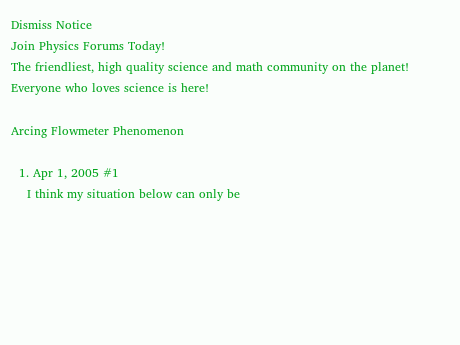Dismiss Notice
Join Physics Forums Today!
The friendliest, high quality science and math community on the planet! Everyone who loves science is here!

Arcing Flowmeter Phenomenon

  1. Apr 1, 2005 #1
    I think my situation below can only be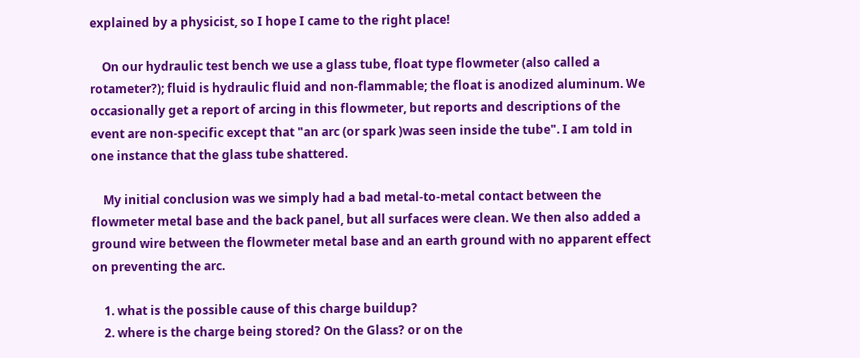explained by a physicist, so I hope I came to the right place!

    On our hydraulic test bench we use a glass tube, float type flowmeter (also called a rotameter?); fluid is hydraulic fluid and non-flammable; the float is anodized aluminum. We occasionally get a report of arcing in this flowmeter, but reports and descriptions of the event are non-specific except that "an arc (or spark )was seen inside the tube". I am told in one instance that the glass tube shattered.

    My initial conclusion was we simply had a bad metal-to-metal contact between the flowmeter metal base and the back panel, but all surfaces were clean. We then also added a ground wire between the flowmeter metal base and an earth ground with no apparent effect on preventing the arc.

    1. what is the possible cause of this charge buildup?
    2. where is the charge being stored? On the Glass? or on the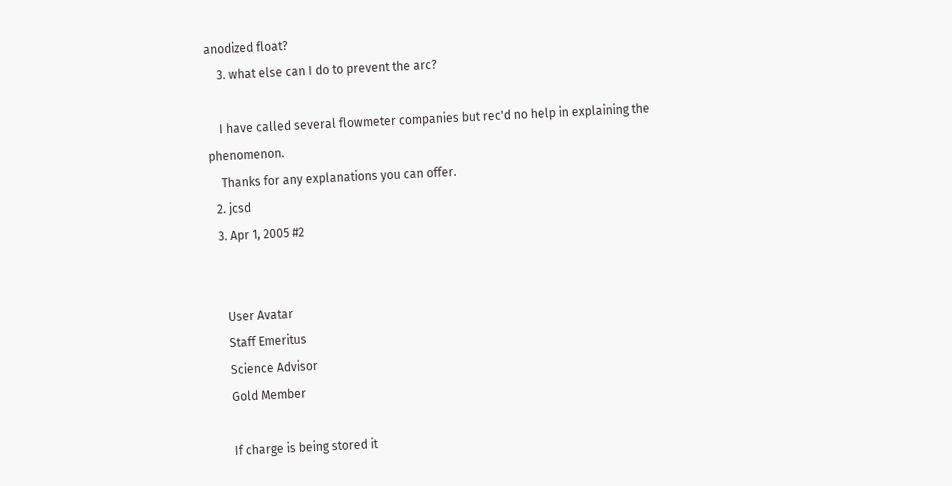anodized float?
    3. what else can I do to prevent the arc?

    I have called several flowmeter companies but rec'd no help in explaining the phenomenon.
    Thanks for any explanations you can offer.
  2. jcsd
  3. Apr 1, 2005 #2


    User Avatar
    Staff Emeritus
    Science Advisor
    Gold Member

    If charge is being stored it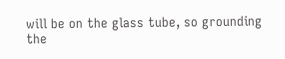will be on the glass tube, so grounding the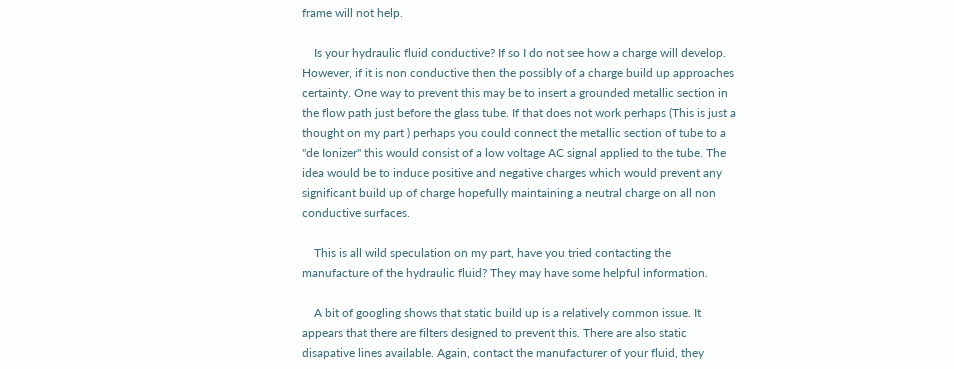frame will not help.

    Is your hydraulic fluid conductive? If so I do not see how a charge will develop. However, if it is non conductive then the possibly of a charge build up approaches certainty. One way to prevent this may be to insert a grounded metallic section in the flow path just before the glass tube. If that does not work perhaps (This is just a thought on my part ) perhaps you could connect the metallic section of tube to a "de Ionizer" this would consist of a low voltage AC signal applied to the tube. The idea would be to induce positive and negative charges which would prevent any significant build up of charge hopefully maintaining a neutral charge on all non conductive surfaces.

    This is all wild speculation on my part, have you tried contacting the manufacture of the hydraulic fluid? They may have some helpful information.

    A bit of googling shows that static build up is a relatively common issue. It appears that there are filters designed to prevent this. There are also static disapative lines available. Again, contact the manufacturer of your fluid, they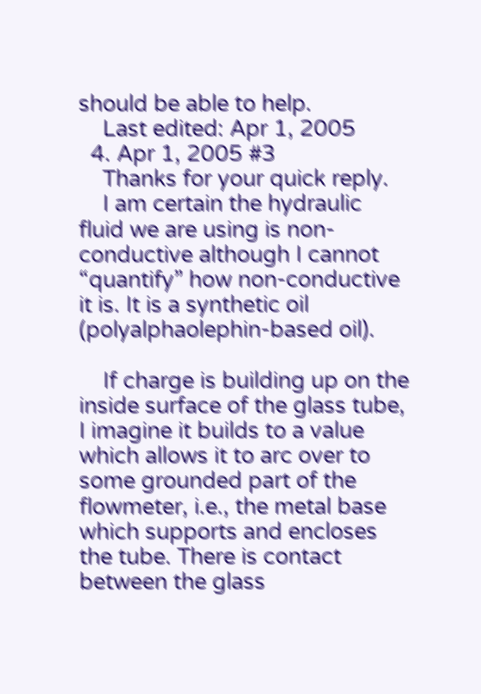should be able to help.
    Last edited: Apr 1, 2005
  4. Apr 1, 2005 #3
    Thanks for your quick reply.
    I am certain the hydraulic fluid we are using is non-conductive although I cannot “quantify” how non-conductive it is. It is a synthetic oil (polyalphaolephin-based oil).

    If charge is building up on the inside surface of the glass tube, I imagine it builds to a value which allows it to arc over to some grounded part of the flowmeter, i.e., the metal base which supports and encloses the tube. There is contact between the glass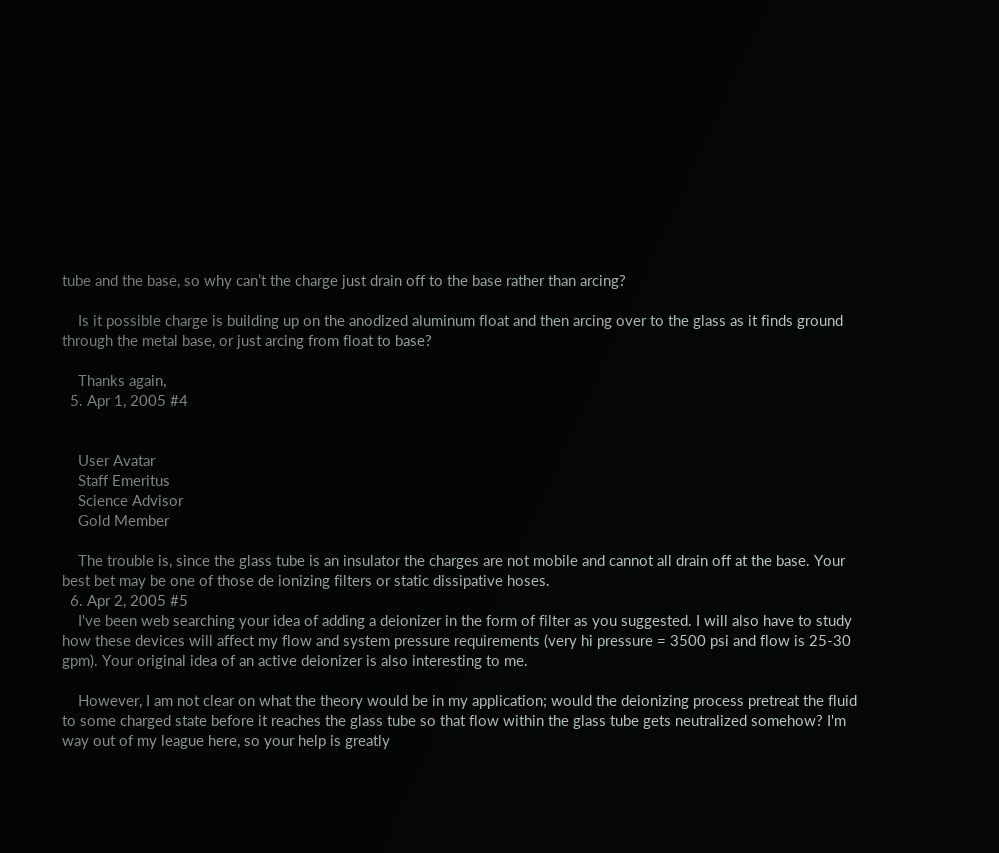tube and the base, so why can’t the charge just drain off to the base rather than arcing?

    Is it possible charge is building up on the anodized aluminum float and then arcing over to the glass as it finds ground through the metal base, or just arcing from float to base?

    Thanks again,
  5. Apr 1, 2005 #4


    User Avatar
    Staff Emeritus
    Science Advisor
    Gold Member

    The trouble is, since the glass tube is an insulator the charges are not mobile and cannot all drain off at the base. Your best bet may be one of those de ionizing filters or static dissipative hoses.
  6. Apr 2, 2005 #5
    I've been web searching your idea of adding a deionizer in the form of filter as you suggested. I will also have to study how these devices will affect my flow and system pressure requirements (very hi pressure = 3500 psi and flow is 25-30 gpm). Your original idea of an active deionizer is also interesting to me.

    However, I am not clear on what the theory would be in my application; would the deionizing process pretreat the fluid to some charged state before it reaches the glass tube so that flow within the glass tube gets neutralized somehow? I'm way out of my league here, so your help is greatly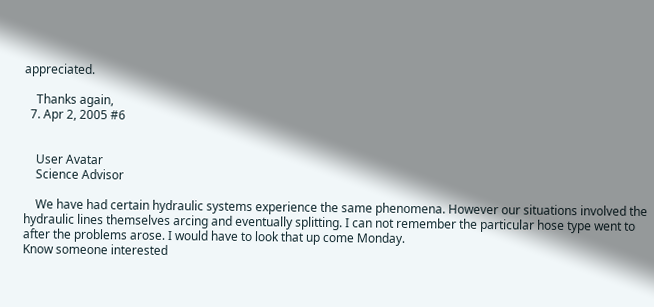appreciated.

    Thanks again,
  7. Apr 2, 2005 #6


    User Avatar
    Science Advisor

    We have had certain hydraulic systems experience the same phenomena. However our situations involved the hydraulic lines themselves arcing and eventually splitting. I can not remember the particular hose type went to after the problems arose. I would have to look that up come Monday.
Know someone interested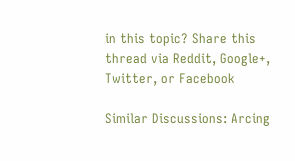in this topic? Share this thread via Reddit, Google+, Twitter, or Facebook

Similar Discussions: Arcing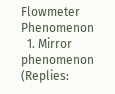Flowmeter Phenomenon
  1. Mirror phenomenon (Replies: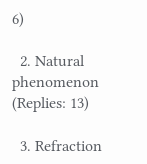6)

  2. Natural phenomenon (Replies: 13)

  3. Refraction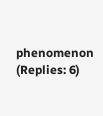phenomenon (Replies: 6)